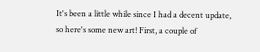It's been a little while since I had a decent update, so here's some new art! First, a couple of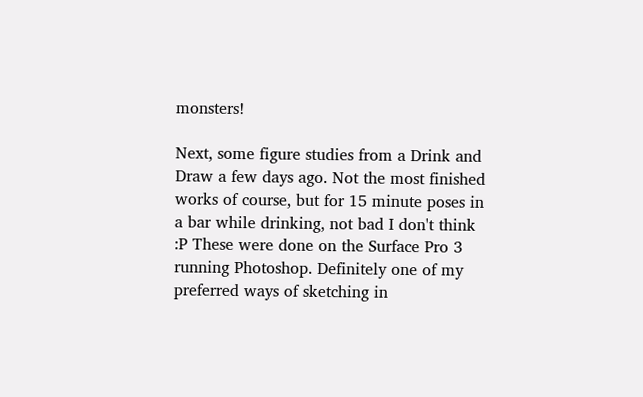monsters!

Next, some figure studies from a Drink and Draw a few days ago. Not the most finished works of course, but for 15 minute poses in a bar while drinking, not bad I don't think :P These were done on the Surface Pro 3 running Photoshop. Definitely one of my preferred ways of sketching in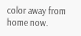color away from home now.